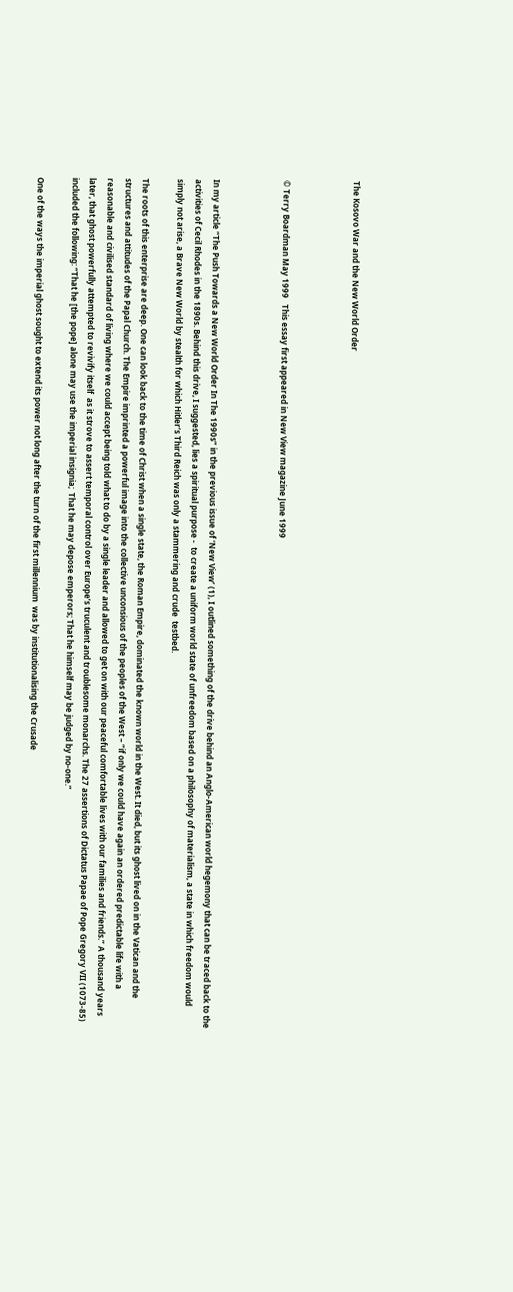The Kosovo War and the New World Order



© Terry Boardman May 1999   This essay first appeared in New View magazine June 1999



In my article “The Push Towards a New World Order In The 1990s” in the previous issue of ‘New View’ (1), I outlined something of the drive behind an Anglo-American world hegemony that can be traced back to the activities of Cecil Rhodes in the 1890s. Behind this drive, I suggested, lies a spiritual purpose -  to create a uniform world state of unfreedom based on a philosophy of materialism, a state in which freedom would simply not arise, a Brave New World by stealth for which Hitler’s Third Reich was only a stammering and crude  testbed.

The roots of this enterprise are deep. One can look back to the time of Christ when a single state, the Roman Empire, dominated the known world in the West. It died, but its ghost lived on in the Vatican and the structures and attitudes of the Papal Church. The Empire imprinted a powerful image into the collective unconsious of the peoples of the West – “if only we could have again an ordered predictable life with a reasonable and civilised standard of living where we could accept being told what to do by a single leader and allowed to get on with our peaceful comfortable lives with our families and friends.” A thousand years later, that ghost powerfully attempted to revivify itself  as it strove to assert temporal control over Europe’s truculent and troublesome monarchs. The 27 assertions of Dictatus Papae of Pope Gregory VII (1073-85) included the following: “That he [the pope] alone may use the imperial insignia;  That he may depose emperors; That he himself may be judged by no-one.”

One of the ways the imperial ghost sought to extend its power not long after the turn of the first millennium  was by institutionalising the Crusade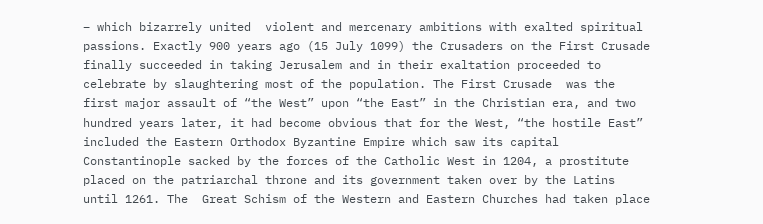– which bizarrely united  violent and mercenary ambitions with exalted spiritual passions. Exactly 900 years ago (15 July 1099) the Crusaders on the First Crusade finally succeeded in taking Jerusalem and in their exaltation proceeded to celebrate by slaughtering most of the population. The First Crusade  was the first major assault of “the West” upon “the East” in the Christian era, and two hundred years later, it had become obvious that for the West, “the hostile East” included the Eastern Orthodox Byzantine Empire which saw its capital Constantinople sacked by the forces of the Catholic West in 1204, a prostitute placed on the patriarchal throne and its government taken over by the Latins until 1261. The  Great Schism of the Western and Eastern Churches had taken place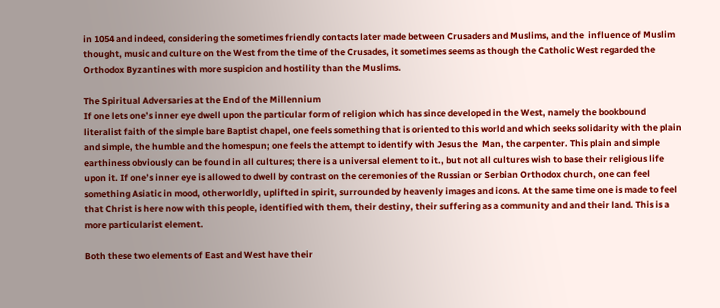in 1054 and indeed, considering the sometimes friendly contacts later made between Crusaders and Muslims, and the  influence of Muslim thought, music and culture on the West from the time of the Crusades, it sometimes seems as though the Catholic West regarded the Orthodox Byzantines with more suspicion and hostility than the Muslims.

The Spiritual Adversaries at the End of the Millennium
If one lets one’s inner eye dwell upon the particular form of religion which has since developed in the West, namely the bookbound literalist faith of the simple bare Baptist chapel, one feels something that is oriented to this world and which seeks solidarity with the plain and simple, the humble and the homespun; one feels the attempt to identify with Jesus the  Man, the carpenter. This plain and simple earthiness obviously can be found in all cultures; there is a universal element to it., but not all cultures wish to base their religious life upon it. If one’s inner eye is allowed to dwell by contrast on the ceremonies of the Russian or Serbian Orthodox church, one can feel something Asiatic in mood, otherworldly, uplifted in spirit, surrounded by heavenly images and icons. At the same time one is made to feel that Christ is here now with this people, identified with them, their destiny, their suffering as a community and and their land. This is a more particularist element.

Both these two elements of East and West have their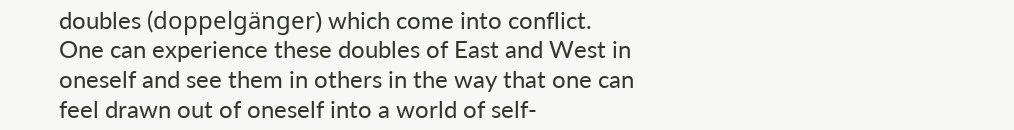doubles (doppelgänger) which come into conflict. One can experience these doubles of East and West in oneself and see them in others in the way that one can feel drawn out of oneself into a world of self-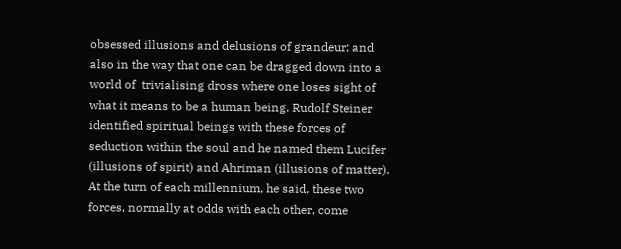obsessed illusions and delusions of grandeur; and also in the way that one can be dragged down into a world of  trivialising dross where one loses sight of what it means to be a human being. Rudolf Steiner identified spiritual beings with these forces of  seduction within the soul and he named them Lucifer (illusions of spirit) and Ahriman (illusions of matter). At the turn of each millennium, he said, these two forces, normally at odds with each other, come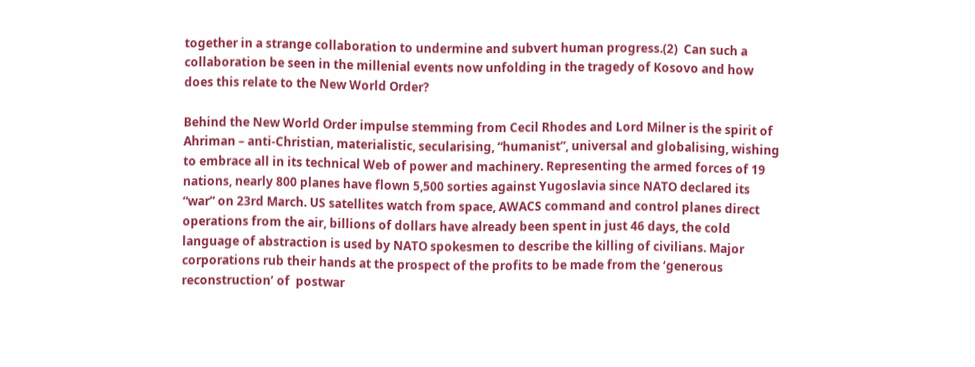together in a strange collaboration to undermine and subvert human progress.(2)  Can such a collaboration be seen in the millenial events now unfolding in the tragedy of Kosovo and how does this relate to the New World Order?

Behind the New World Order impulse stemming from Cecil Rhodes and Lord Milner is the spirit of Ahriman – anti-Christian, materialistic, secularising, “humanist”, universal and globalising, wishing to embrace all in its technical Web of power and machinery. Representing the armed forces of 19 nations, nearly 800 planes have flown 5,500 sorties against Yugoslavia since NATO declared its “war” on 23rd March. US satellites watch from space, AWACS command and control planes direct operations from the air, billions of dollars have already been spent in just 46 days, the cold language of abstraction is used by NATO spokesmen to describe the killing of civilians. Major corporations rub their hands at the prospect of the profits to be made from the ‘generous reconstruction’ of  postwar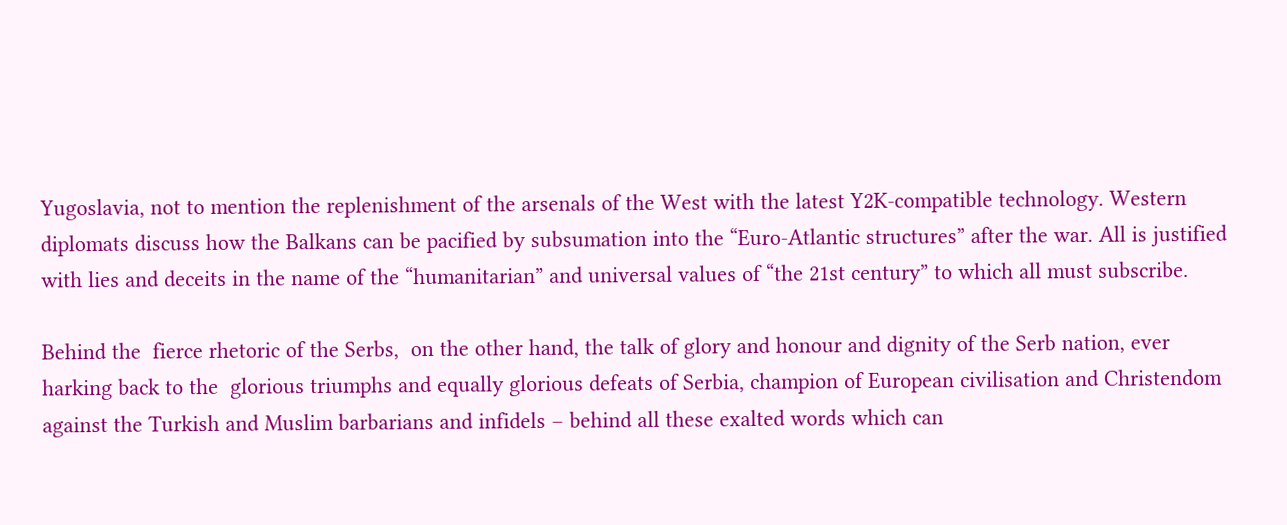Yugoslavia, not to mention the replenishment of the arsenals of the West with the latest Y2K-compatible technology. Western diplomats discuss how the Balkans can be pacified by subsumation into the “Euro-Atlantic structures” after the war. All is justified with lies and deceits in the name of the “humanitarian” and universal values of “the 21st century” to which all must subscribe.

Behind the  fierce rhetoric of the Serbs,  on the other hand, the talk of glory and honour and dignity of the Serb nation, ever harking back to the  glorious triumphs and equally glorious defeats of Serbia, champion of European civilisation and Christendom against the Turkish and Muslim barbarians and infidels – behind all these exalted words which can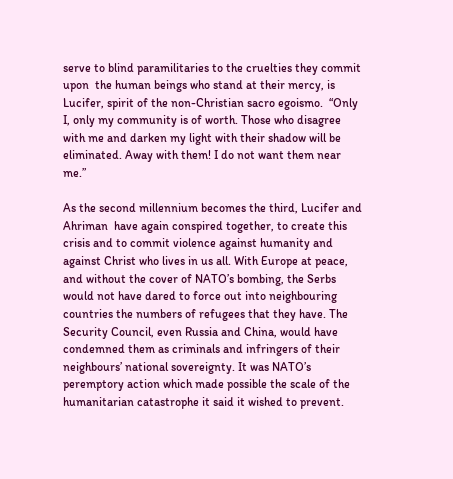serve to blind paramilitaries to the cruelties they commit upon  the human beings who stand at their mercy, is Lucifer, spirit of the non-Christian sacro egoismo.  “Only I, only my community is of worth. Those who disagree with me and darken my light with their shadow will be eliminated. Away with them! I do not want them near me.”

As the second millennium becomes the third, Lucifer and Ahriman  have again conspired together, to create this crisis and to commit violence against humanity and against Christ who lives in us all. With Europe at peace, and without the cover of NATO’s bombing, the Serbs would not have dared to force out into neighbouring countries the numbers of refugees that they have. The Security Council, even Russia and China, would have condemned them as criminals and infringers of their neighbours’ national sovereignty. It was NATO’s peremptory action which made possible the scale of the humanitarian catastrophe it said it wished to prevent.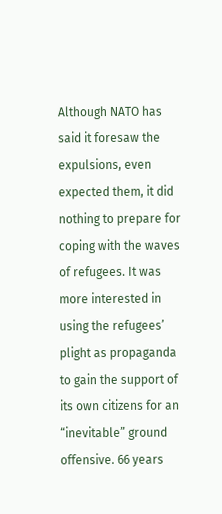Although NATO has said it foresaw the expulsions, even expected them, it did nothing to prepare for coping with the waves of refugees. It was more interested in using the refugees’ plight as propaganda to gain the support of its own citizens for an “inevitable” ground offensive. 66 years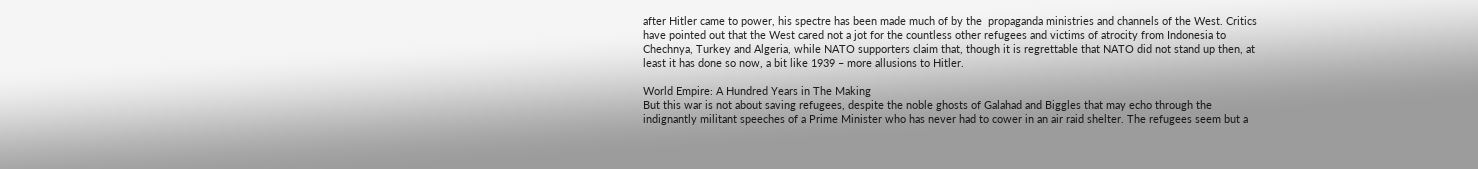after Hitler came to power, his spectre has been made much of by the  propaganda ministries and channels of the West. Critics have pointed out that the West cared not a jot for the countless other refugees and victims of atrocity from Indonesia to Chechnya, Turkey and Algeria, while NATO supporters claim that, though it is regrettable that NATO did not stand up then, at least it has done so now, a bit like 1939 – more allusions to Hitler.

World Empire: A Hundred Years in The Making
But this war is not about saving refugees, despite the noble ghosts of Galahad and Biggles that may echo through the indignantly militant speeches of a Prime Minister who has never had to cower in an air raid shelter. The refugees seem but a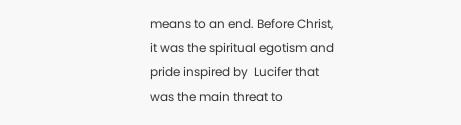means to an end. Before Christ, it was the spiritual egotism and pride inspired by  Lucifer that was the main threat to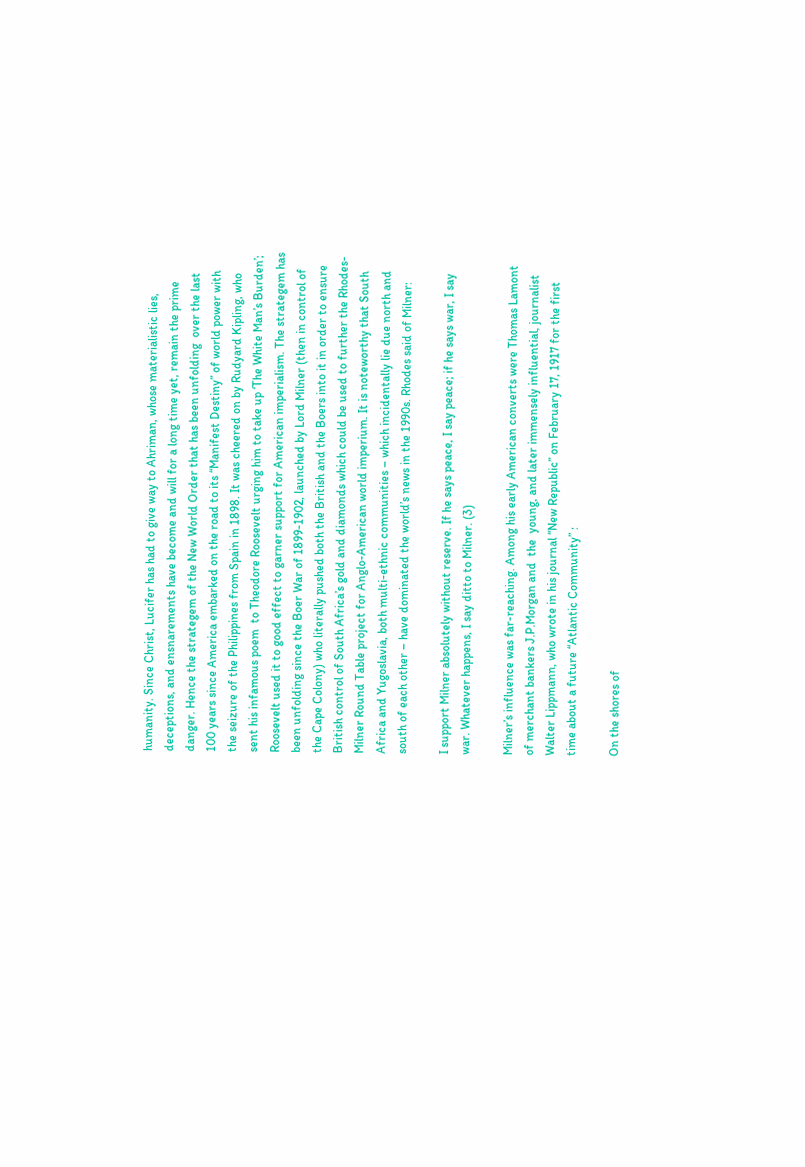humanity. Since Christ, Lucifer has had to give way to Ahriman, whose materialistic lies, deceptions, and ensnarements have become and will for a long time yet, remain the prime danger. Hence the strategem of the New World Order that has been unfolding  over the last 100 years since America embarked on the road to its “Manifest Destiny” of world power with the seizure of the Philippines from Spain in 1898. It was cheered on by Rudyard Kipling, who sent his infamous poem  to Theodore Roosevelt urging him to take up ‘The White Man’s Burden’; Roosevelt used it to good effect to garner support for American imperialism. The strategem has been unfolding since the Boer War of 1899-1902, launched by Lord Milner (then in control of the Cape Colony) who literally pushed both the British and the Boers into it in order to ensure British control of South Africa’s gold and diamonds which could be used to further the Rhodes-Milner Round Table project for Anglo-American world imperium. It is noteworthy that South Africa and Yugoslavia, both multi-ethnic communities – which incidentally lie due north and south of each other – have dominated the world’s news in the 1990s. Rhodes said of Milner:

I support Milner absolutely without reserve. If he says peace, I say peace; if he says war, I say war. Whatever happens, I say ditto to Milner. (3)

Milner’s influence was far-reaching. Among his early American converts were Thomas Lamont of merchant bankers J.P.Morgan and  the  young, and later immensely influential, journalist Walter Lippmann, who wrote in his journal “New Republic” on February 17, 1917 for the first time about a future “Atlantic Community” :

On the shores of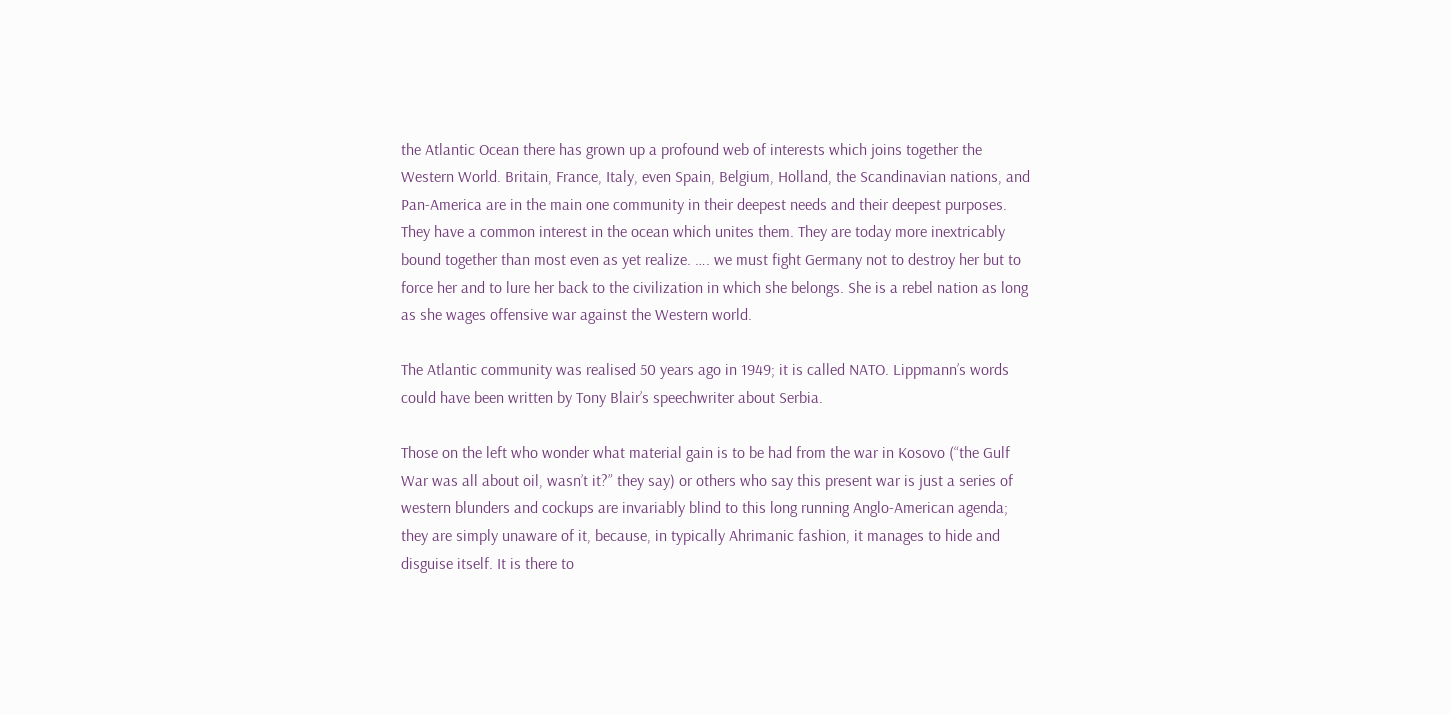the Atlantic Ocean there has grown up a profound web of interests which joins together the Western World. Britain, France, Italy, even Spain, Belgium, Holland, the Scandinavian nations, and Pan-America are in the main one community in their deepest needs and their deepest purposes. They have a common interest in the ocean which unites them. They are today more inextricably bound together than most even as yet realize. …. we must fight Germany not to destroy her but to force her and to lure her back to the civilization in which she belongs. She is a rebel nation as long as she wages offensive war against the Western world.

The Atlantic community was realised 50 years ago in 1949; it is called NATO. Lippmann’s words could have been written by Tony Blair’s speechwriter about Serbia.

Those on the left who wonder what material gain is to be had from the war in Kosovo (“the Gulf War was all about oil, wasn’t it?” they say) or others who say this present war is just a series of western blunders and cockups are invariably blind to this long running Anglo-American agenda; they are simply unaware of it, because, in typically Ahrimanic fashion, it manages to hide and disguise itself. It is there to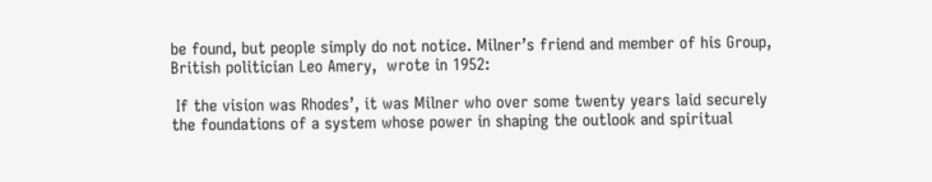be found, but people simply do not notice. Milner’s friend and member of his Group, British politician Leo Amery,  wrote in 1952:

 If the vision was Rhodes’, it was Milner who over some twenty years laid securely the foundations of a system whose power in shaping the outlook and spiritual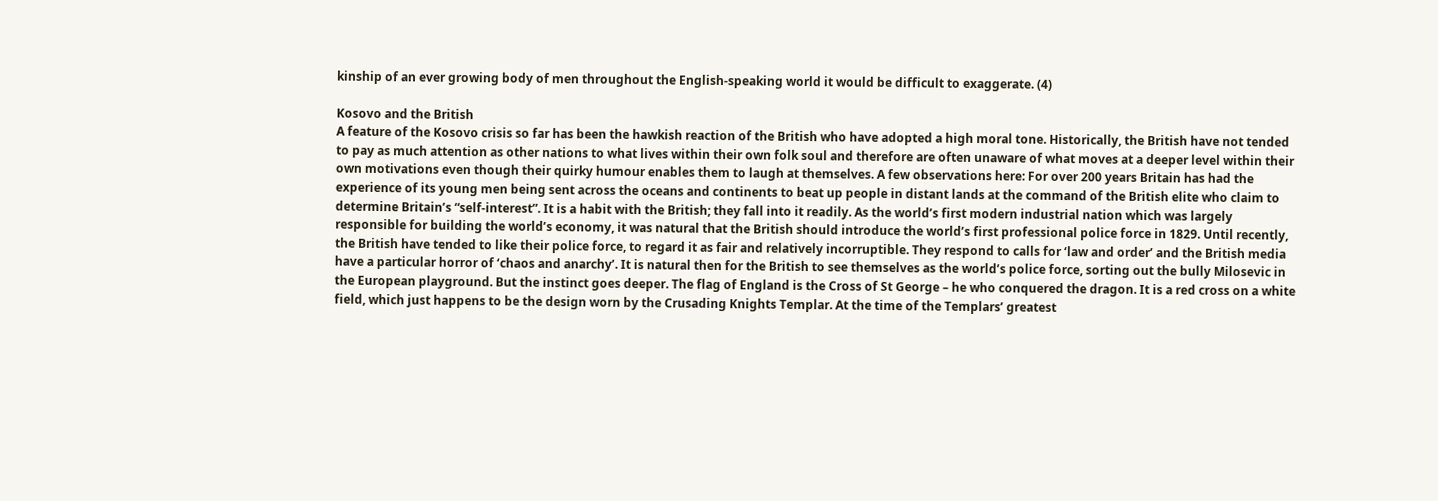kinship of an ever growing body of men throughout the English-speaking world it would be difficult to exaggerate. (4)

Kosovo and the British
A feature of the Kosovo crisis so far has been the hawkish reaction of the British who have adopted a high moral tone. Historically, the British have not tended to pay as much attention as other nations to what lives within their own folk soul and therefore are often unaware of what moves at a deeper level within their own motivations even though their quirky humour enables them to laugh at themselves. A few observations here: For over 200 years Britain has had the experience of its young men being sent across the oceans and continents to beat up people in distant lands at the command of the British elite who claim to determine Britain’s “self-interest”. It is a habit with the British; they fall into it readily. As the world’s first modern industrial nation which was largely responsible for building the world’s economy, it was natural that the British should introduce the world’s first professional police force in 1829. Until recently, the British have tended to like their police force, to regard it as fair and relatively incorruptible. They respond to calls for ‘law and order’ and the British media have a particular horror of ‘chaos and anarchy’. It is natural then for the British to see themselves as the world’s police force, sorting out the bully Milosevic in the European playground. But the instinct goes deeper. The flag of England is the Cross of St George – he who conquered the dragon. It is a red cross on a white field, which just happens to be the design worn by the Crusading Knights Templar. At the time of the Templars’ greatest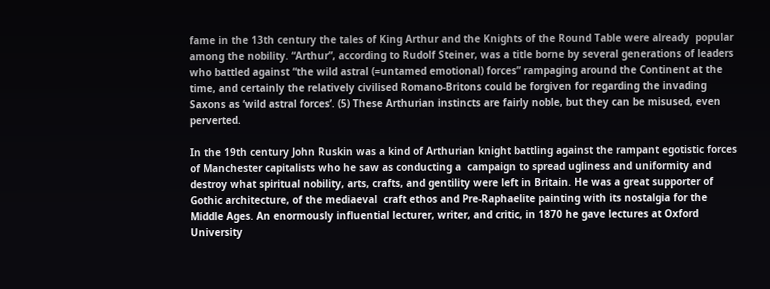fame in the 13th century the tales of King Arthur and the Knights of the Round Table were already  popular among the nobility. “Arthur”, according to Rudolf Steiner, was a title borne by several generations of leaders who battled against “the wild astral (=untamed emotional) forces” rampaging around the Continent at the time, and certainly the relatively civilised Romano-Britons could be forgiven for regarding the invading Saxons as ‘wild astral forces’. (5) These Arthurian instincts are fairly noble, but they can be misused, even perverted.

In the 19th century John Ruskin was a kind of Arthurian knight battling against the rampant egotistic forces of Manchester capitalists who he saw as conducting a  campaign to spread ugliness and uniformity and destroy what spiritual nobility, arts, crafts, and gentility were left in Britain. He was a great supporter of  Gothic architecture, of the mediaeval  craft ethos and Pre-Raphaelite painting with its nostalgia for the Middle Ages. An enormously influential lecturer, writer, and critic, in 1870 he gave lectures at Oxford University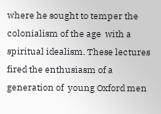where he sought to temper the colonialism of the age  with a spiritual idealism. These lectures fired the enthusiasm of a generation of  young Oxford men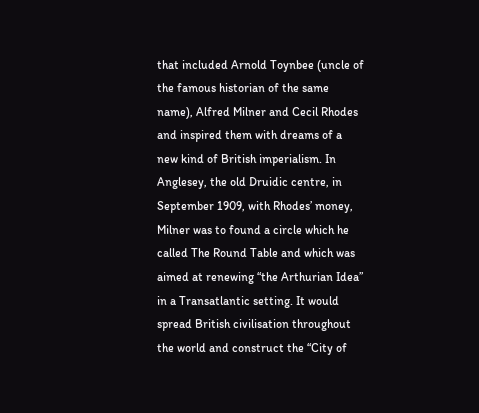that included Arnold Toynbee (uncle of the famous historian of the same name), Alfred Milner and Cecil Rhodes and inspired them with dreams of a new kind of British imperialism. In Anglesey, the old Druidic centre, in September 1909, with Rhodes’ money, Milner was to found a circle which he called The Round Table and which was aimed at renewing “the Arthurian Idea” in a Transatlantic setting. It would spread British civilisation throughout the world and construct the “City of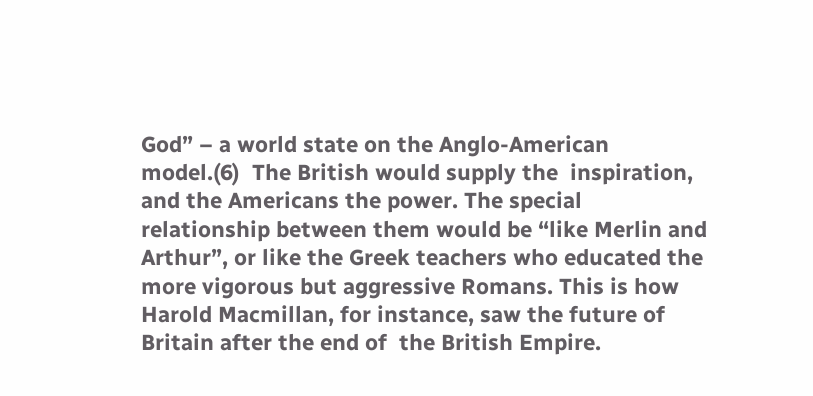God” – a world state on the Anglo-American model.(6)  The British would supply the  inspiration, and the Americans the power. The special relationship between them would be “like Merlin and Arthur”, or like the Greek teachers who educated the more vigorous but aggressive Romans. This is how Harold Macmillan, for instance, saw the future of Britain after the end of  the British Empire.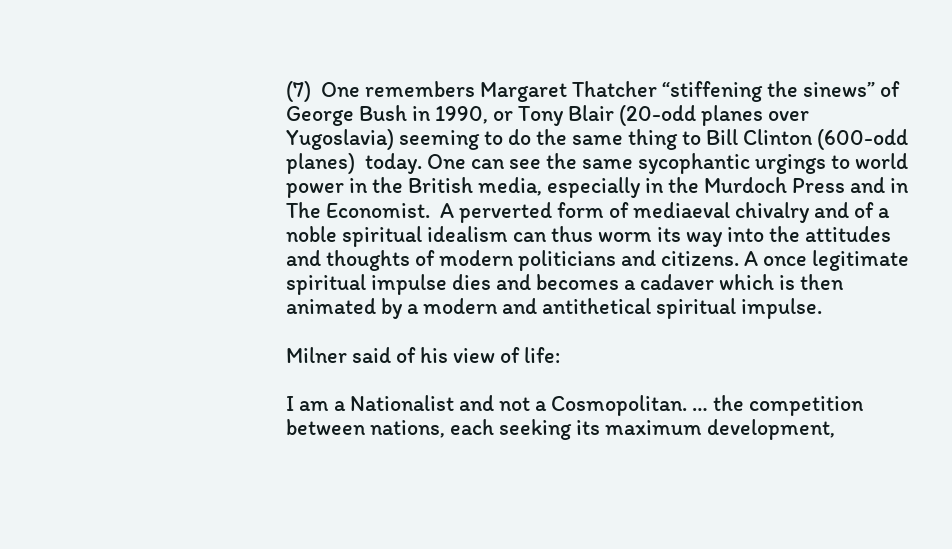(7)  One remembers Margaret Thatcher “stiffening the sinews” of George Bush in 1990, or Tony Blair (20-odd planes over Yugoslavia) seeming to do the same thing to Bill Clinton (600-odd planes)  today. One can see the same sycophantic urgings to world power in the British media, especially in the Murdoch Press and in The Economist.  A perverted form of mediaeval chivalry and of a noble spiritual idealism can thus worm its way into the attitudes and thoughts of modern politicians and citizens. A once legitimate spiritual impulse dies and becomes a cadaver which is then animated by a modern and antithetical spiritual impulse.

Milner said of his view of life:

I am a Nationalist and not a Cosmopolitan. … the competition between nations, each seeking its maximum development,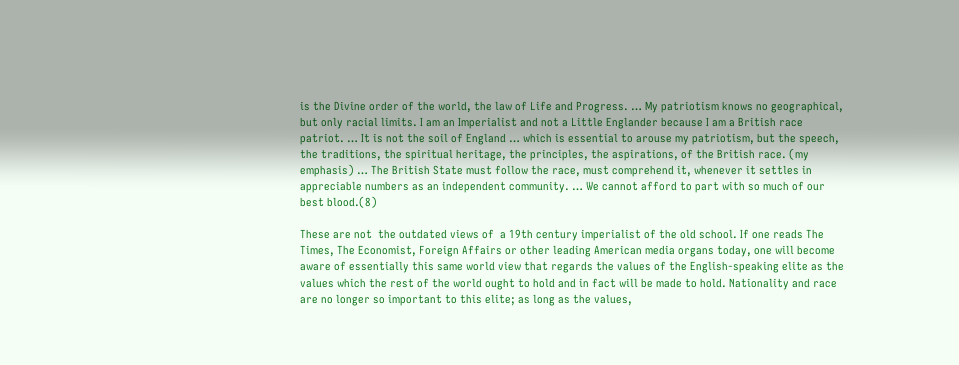is the Divine order of the world, the law of Life and Progress. … My patriotism knows no geographical, but only racial limits. I am an Imperialist and not a Little Englander because I am a British race patriot. … It is not the soil of England … which is essential to arouse my patriotism, but the speech, the traditions, the spiritual heritage, the principles, the aspirations, of the British race. (my emphasis) … The British State must follow the race, must comprehend it, whenever it settles in appreciable numbers as an independent community. … We cannot afford to part with so much of our best blood.(8)

These are not  the outdated views of  a 19th century imperialist of the old school. If one reads The Times, The Economist, Foreign Affairs or other leading American media organs today, one will become aware of essentially this same world view that regards the values of the English-speaking elite as the values which the rest of the world ought to hold and in fact will be made to hold. Nationality and race are no longer so important to this elite; as long as the values,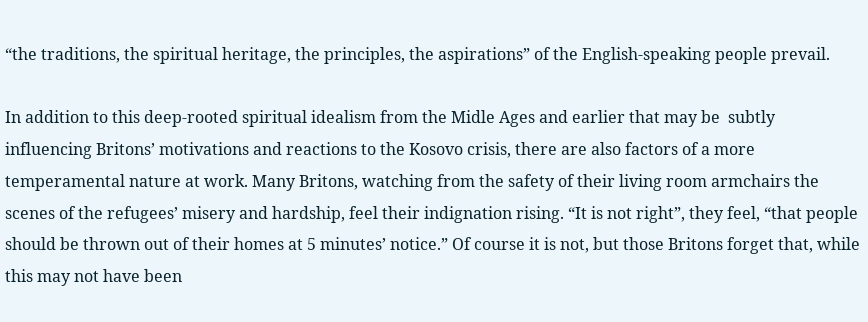“the traditions, the spiritual heritage, the principles, the aspirations” of the English-speaking people prevail.

In addition to this deep-rooted spiritual idealism from the Midle Ages and earlier that may be  subtly influencing Britons’ motivations and reactions to the Kosovo crisis, there are also factors of a more temperamental nature at work. Many Britons, watching from the safety of their living room armchairs the scenes of the refugees’ misery and hardship, feel their indignation rising. “It is not right”, they feel, “that people should be thrown out of their homes at 5 minutes’ notice.” Of course it is not, but those Britons forget that, while this may not have been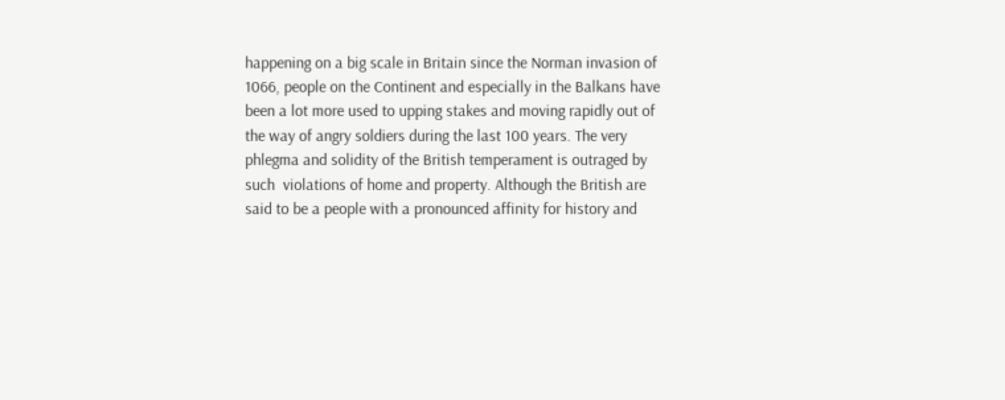happening on a big scale in Britain since the Norman invasion of 1066, people on the Continent and especially in the Balkans have been a lot more used to upping stakes and moving rapidly out of the way of angry soldiers during the last 100 years. The very phlegma and solidity of the British temperament is outraged by such  violations of home and property. Although the British are said to be a people with a pronounced affinity for history and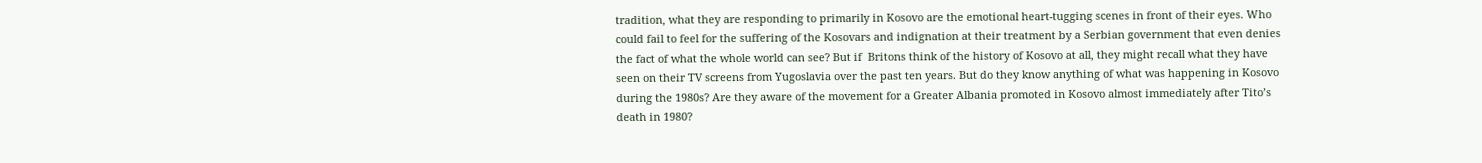tradition, what they are responding to primarily in Kosovo are the emotional heart-tugging scenes in front of their eyes. Who could fail to feel for the suffering of the Kosovars and indignation at their treatment by a Serbian government that even denies the fact of what the whole world can see? But if  Britons think of the history of Kosovo at all, they might recall what they have seen on their TV screens from Yugoslavia over the past ten years. But do they know anything of what was happening in Kosovo during the 1980s? Are they aware of the movement for a Greater Albania promoted in Kosovo almost immediately after Tito’s death in 1980?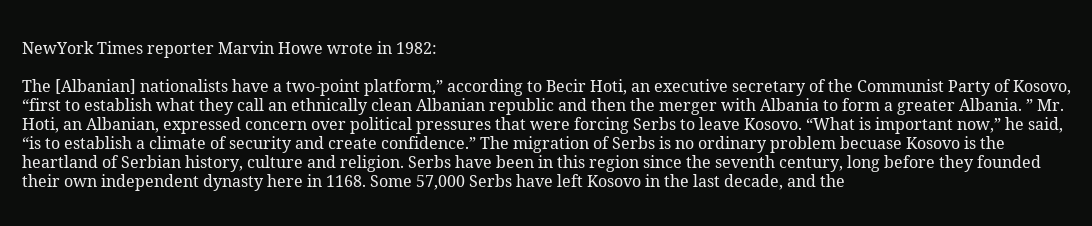NewYork Times reporter Marvin Howe wrote in 1982:

The [Albanian] nationalists have a two-point platform,” according to Becir Hoti, an executive secretary of the Communist Party of Kosovo, “first to establish what they call an ethnically clean Albanian republic and then the merger with Albania to form a greater Albania. ” Mr. Hoti, an Albanian, expressed concern over political pressures that were forcing Serbs to leave Kosovo. “What is important now,” he said, “is to establish a climate of security and create confidence.” The migration of Serbs is no ordinary problem becuase Kosovo is the heartland of Serbian history, culture and religion. Serbs have been in this region since the seventh century, long before they founded their own independent dynasty here in 1168. Some 57,000 Serbs have left Kosovo in the last decade, and the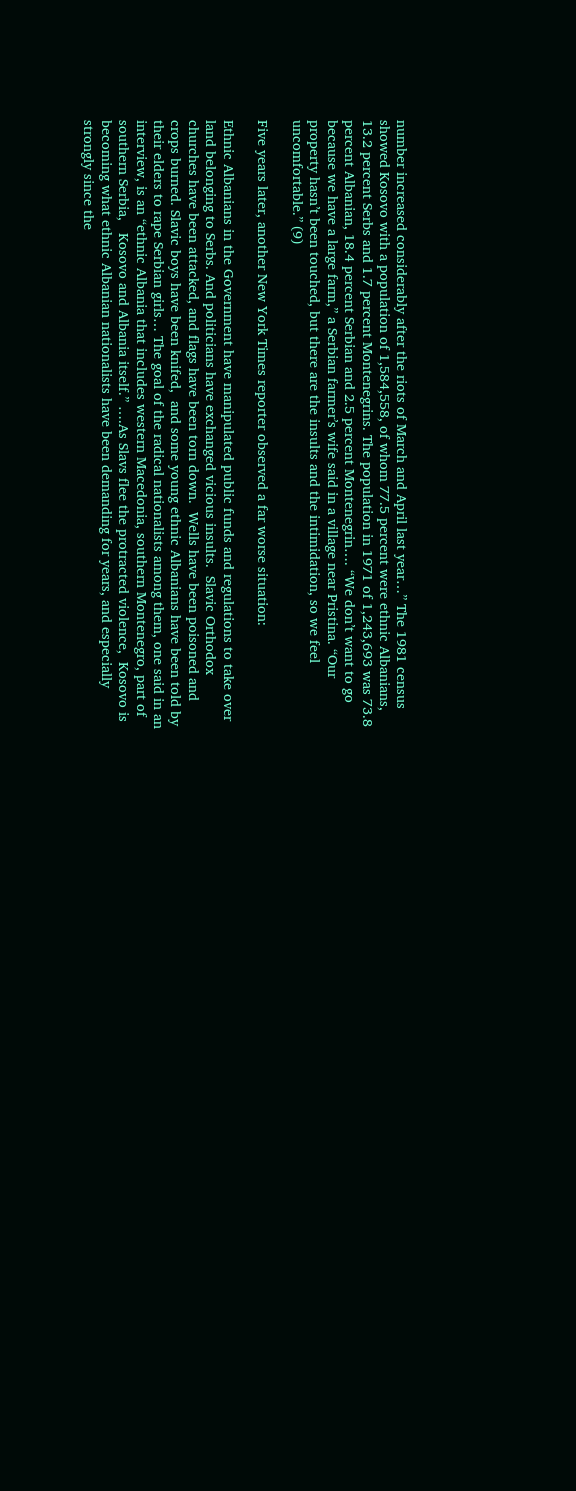number increased considerably after the riots of March and April last year…” The 1981 census showed Kosovo with a population of 1,584,558, of whom 77.5 percent were ethnic Albanians, 13.2 percent Serbs and 1.7 percent Montenegrins. The population in 1971 of 1,243,693 was 73.8 percent Albanian, 18.4 percent Serbian and 2.5 percent Montenegrin…. “We don’t want to go because we have a large farm,” a Serbian farmer’s wife said in a village near Pristina. “Our property hasn’t been touched, but there are the insults and the intimidation, so we feel uncomfortable.” (9)

Five years later, another New York Times reporter observed a far worse situation:

Ethnic Albanians in the Government have manipulated public funds and regulations to take over land belonging to Serbs. And politicians have exchanged vicious insults.  Slavic Orthodox churches have been attacked, and flags have been torn down.  Wells have been poisoned and crops burned. Slavic boys have been knifed,  and some young ethnic Albanians have been told by their elders to rape Serbian girls… The goal of the radical nationalists among them, one said in an interview, is an “ethnic Albania that includes western Macedonia, southern Montenegro, part of southern Serbia,   Kosovo and Albania itself.” ….As Slavs flee the protracted violence,  Kosovo is becoming what ethnic Albanian nationalists have been demanding for years, and especially strongly since the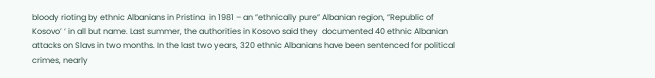bloody rioting by ethnic Albanians in Pristina  in 1981 – an ”ethnically pure” Albanian region, ”Republic of Kosovo’ ‘ in all but name. Last summer, the authorities in Kosovo said they  documented 40 ethnic Albanian attacks on Slavs in two months. In the last two years, 320 ethnic Albanians have been sentenced for political crimes, nearly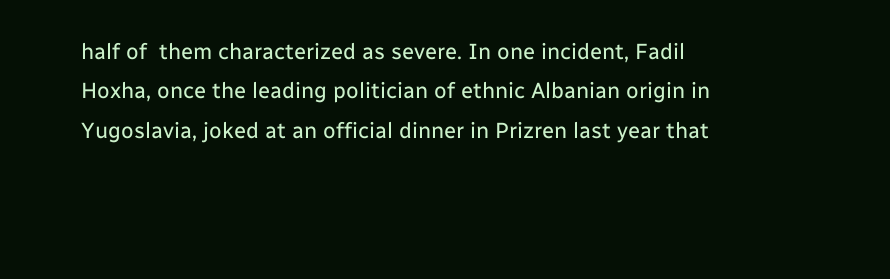half of  them characterized as severe. In one incident, Fadil Hoxha, once the leading politician of ethnic Albanian origin in Yugoslavia, joked at an official dinner in Prizren last year that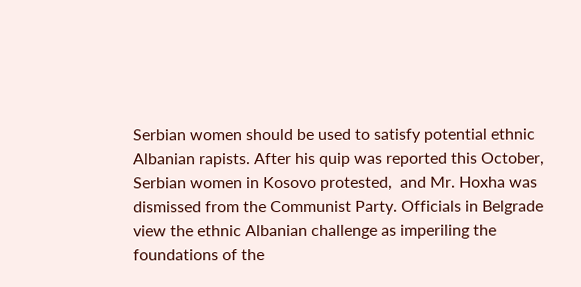Serbian women should be used to satisfy potential ethnic Albanian rapists. After his quip was reported this October, Serbian women in Kosovo protested,  and Mr. Hoxha was dismissed from the Communist Party. Officials in Belgrade view the ethnic Albanian challenge as imperiling the foundations of the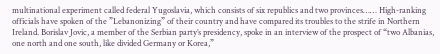multinational experiment called federal Yugoslavia, which consists of six republics and two provinces…… High-ranking officials have spoken of the ”Lebanonizing” of their country and have compared its troubles to the strife in Northern Ireland. Borislav Jovic, a member of the Serbian party’s presidency, spoke in an interview of the prospect of “two Albanias, one north and one south, like divided Germany or Korea,”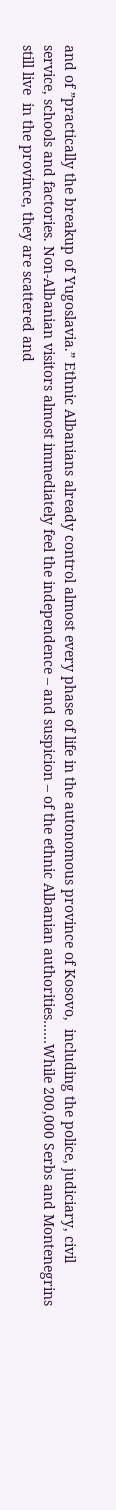and of ”practically the breakup of Yugoslavia.” Ethnic Albanians already control almost every phase of life in the autonomous province of Kosovo,  including the police, judiciary, civil service, schools and factories. Non-Albanian visitors almost immediately feel the independence – and suspicion – of the ethnic Albanian authorities……While 200,000 Serbs and Montenegrins still live  in the province, they are scattered and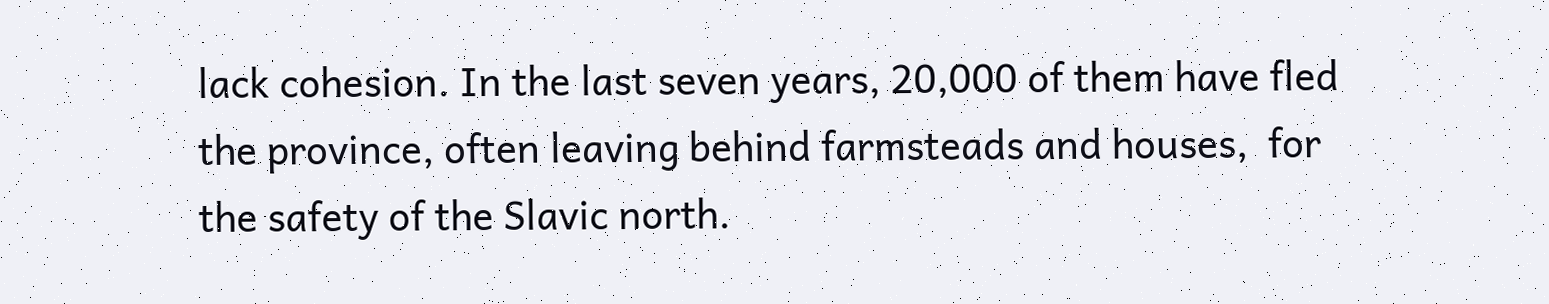lack cohesion. In the last seven years, 20,000 of them have fled the province, often leaving behind farmsteads and houses,  for the safety of the Slavic north.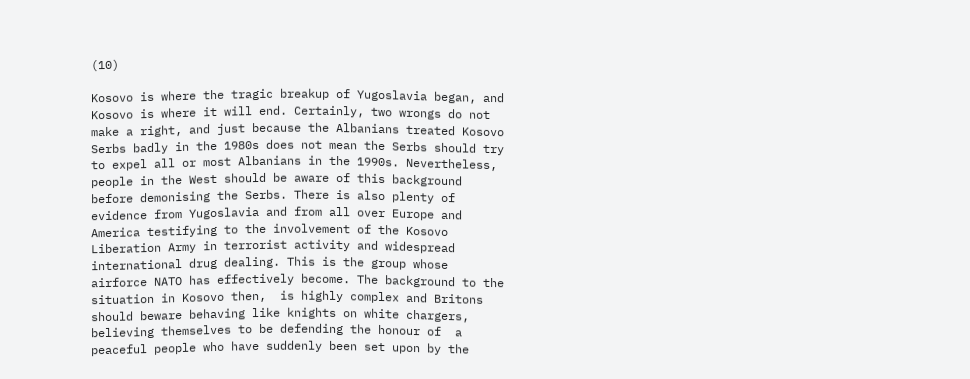(10)

Kosovo is where the tragic breakup of Yugoslavia began, and Kosovo is where it will end. Certainly, two wrongs do not make a right, and just because the Albanians treated Kosovo Serbs badly in the 1980s does not mean the Serbs should try to expel all or most Albanians in the 1990s. Nevertheless, people in the West should be aware of this background before demonising the Serbs. There is also plenty of evidence from Yugoslavia and from all over Europe and America testifying to the involvement of the Kosovo Liberation Army in terrorist activity and widespread international drug dealing. This is the group whose airforce NATO has effectively become. The background to the situation in Kosovo then,  is highly complex and Britons should beware behaving like knights on white chargers, believing themselves to be defending the honour of  a peaceful people who have suddenly been set upon by the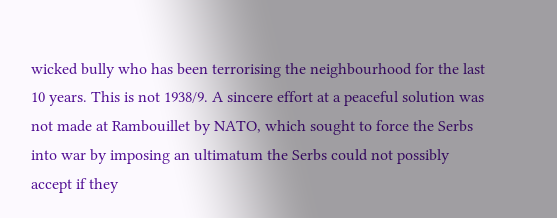wicked bully who has been terrorising the neighbourhood for the last 10 years. This is not 1938/9. A sincere effort at a peaceful solution was not made at Rambouillet by NATO, which sought to force the Serbs into war by imposing an ultimatum the Serbs could not possibly accept if they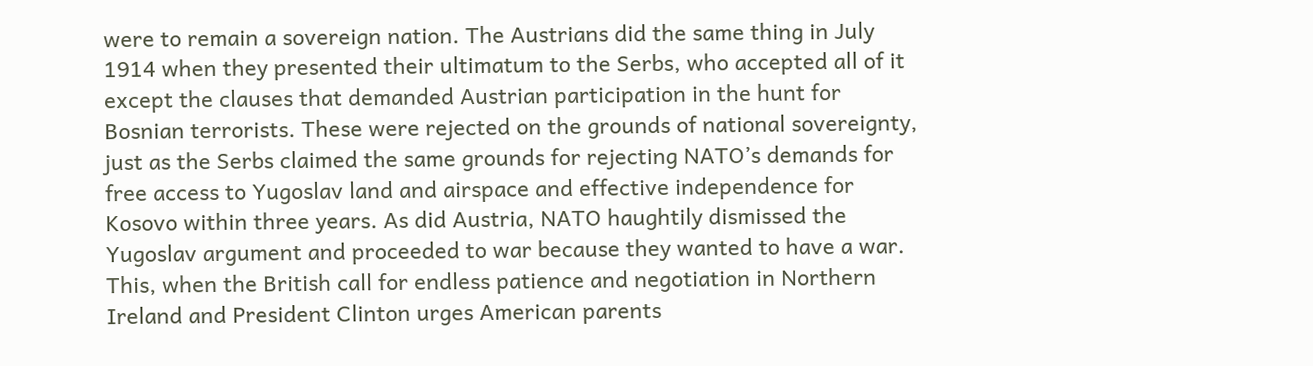were to remain a sovereign nation. The Austrians did the same thing in July 1914 when they presented their ultimatum to the Serbs, who accepted all of it except the clauses that demanded Austrian participation in the hunt for Bosnian terrorists. These were rejected on the grounds of national sovereignty, just as the Serbs claimed the same grounds for rejecting NATO’s demands for free access to Yugoslav land and airspace and effective independence for Kosovo within three years. As did Austria, NATO haughtily dismissed the Yugoslav argument and proceeded to war because they wanted to have a war. This, when the British call for endless patience and negotiation in Northern Ireland and President Clinton urges American parents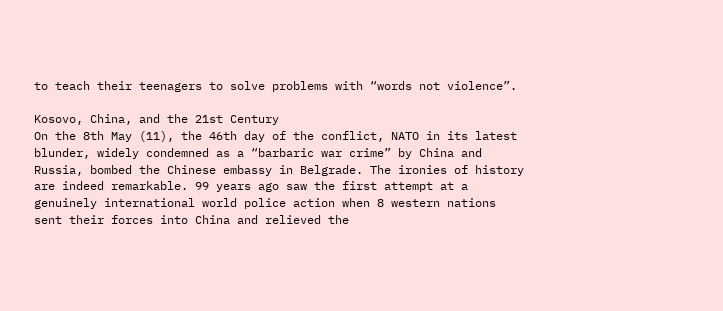to teach their teenagers to solve problems with “words not violence”.

Kosovo, China, and the 21st Century
On the 8th May (11), the 46th day of the conflict, NATO in its latest blunder, widely condemned as a “barbaric war crime” by China and Russia, bombed the Chinese embassy in Belgrade. The ironies of history are indeed remarkable. 99 years ago saw the first attempt at a genuinely international world police action when 8 western nations sent their forces into China and relieved the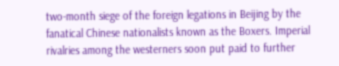two-month siege of the foreign legations in Beijing by the  fanatical Chinese nationalists known as the Boxers. Imperial rivalries among the westerners soon put paid to further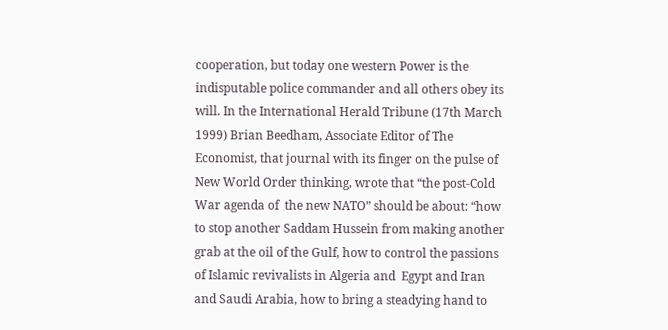cooperation, but today one western Power is the indisputable police commander and all others obey its will. In the International Herald Tribune (17th March 1999) Brian Beedham, Associate Editor of The Economist, that journal with its finger on the pulse of New World Order thinking, wrote that “the post-Cold War agenda of  the new NATO” should be about: “how to stop another Saddam Hussein from making another grab at the oil of the Gulf, how to control the passions of Islamic revivalists in Algeria and  Egypt and Iran and Saudi Arabia, how to bring a steadying hand to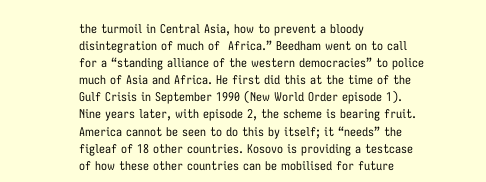the turmoil in Central Asia, how to prevent a bloody disintegration of much of  Africa.” Beedham went on to call for a “standing alliance of the western democracies” to police much of Asia and Africa. He first did this at the time of the Gulf Crisis in September 1990 (New World Order episode 1). Nine years later, with episode 2, the scheme is bearing fruit. America cannot be seen to do this by itself; it “needs” the figleaf of 18 other countries. Kosovo is providing a testcase of how these other countries can be mobilised for future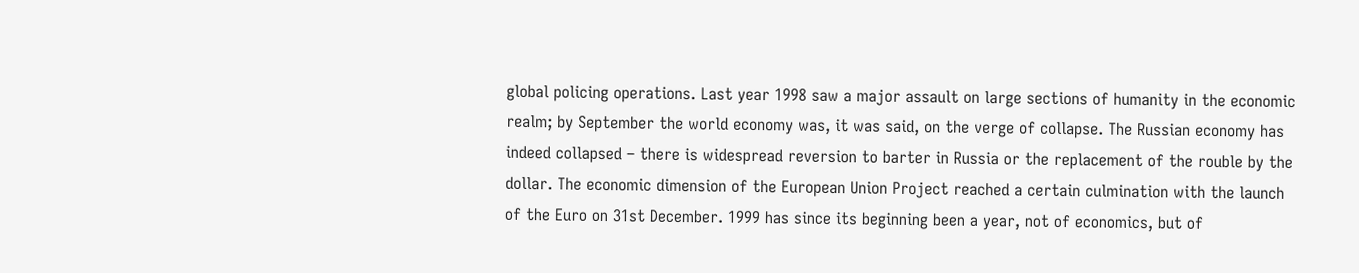global policing operations. Last year 1998 saw a major assault on large sections of humanity in the economic realm; by September the world economy was, it was said, on the verge of collapse. The Russian economy has indeed collapsed – there is widespread reversion to barter in Russia or the replacement of the rouble by the dollar. The economic dimension of the European Union Project reached a certain culmination with the launch of the Euro on 31st December. 1999 has since its beginning been a year, not of economics, but of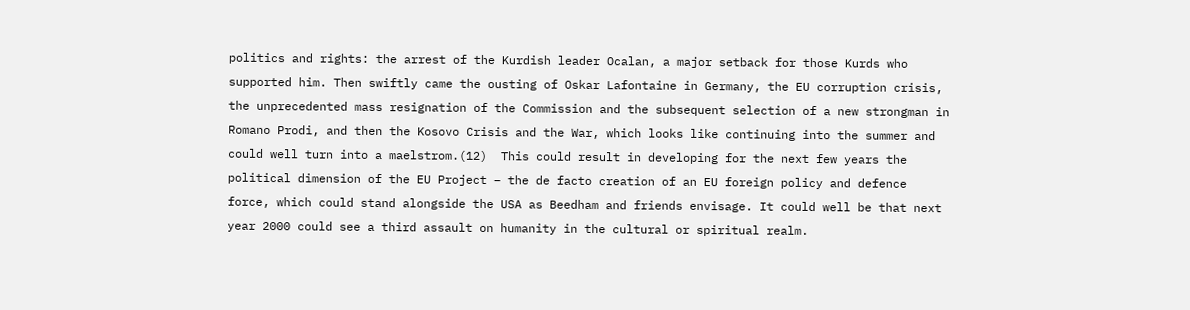politics and rights: the arrest of the Kurdish leader Ocalan, a major setback for those Kurds who supported him. Then swiftly came the ousting of Oskar Lafontaine in Germany, the EU corruption crisis, the unprecedented mass resignation of the Commission and the subsequent selection of a new strongman in Romano Prodi, and then the Kosovo Crisis and the War, which looks like continuing into the summer and could well turn into a maelstrom.(12)  This could result in developing for the next few years the political dimension of the EU Project – the de facto creation of an EU foreign policy and defence force, which could stand alongside the USA as Beedham and friends envisage. It could well be that next year 2000 could see a third assault on humanity in the cultural or spiritual realm.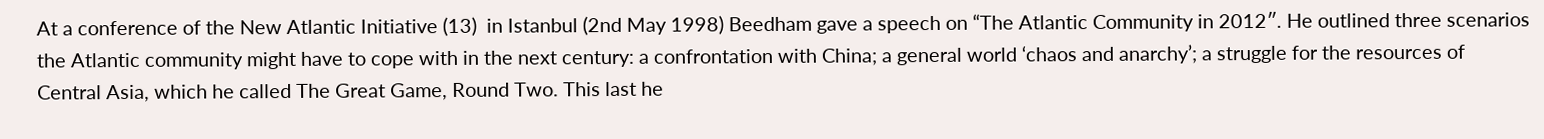At a conference of the New Atlantic Initiative (13)  in Istanbul (2nd May 1998) Beedham gave a speech on “The Atlantic Community in 2012″. He outlined three scenarios the Atlantic community might have to cope with in the next century: a confrontation with China; a general world ‘chaos and anarchy’; a struggle for the resources of Central Asia, which he called The Great Game, Round Two. This last he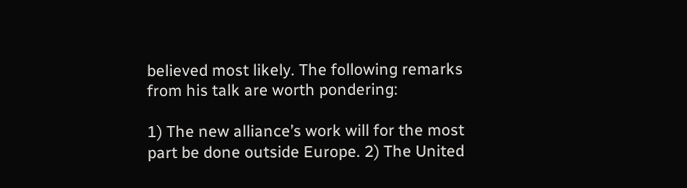believed most likely. The following remarks from his talk are worth pondering:

1) The new alliance’s work will for the most part be done outside Europe. 2) The United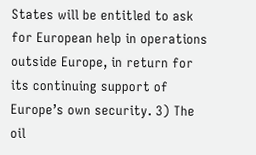States will be entitled to ask for European help in operations outside Europe, in return for its continuing support of Europe’s own security. 3) The oil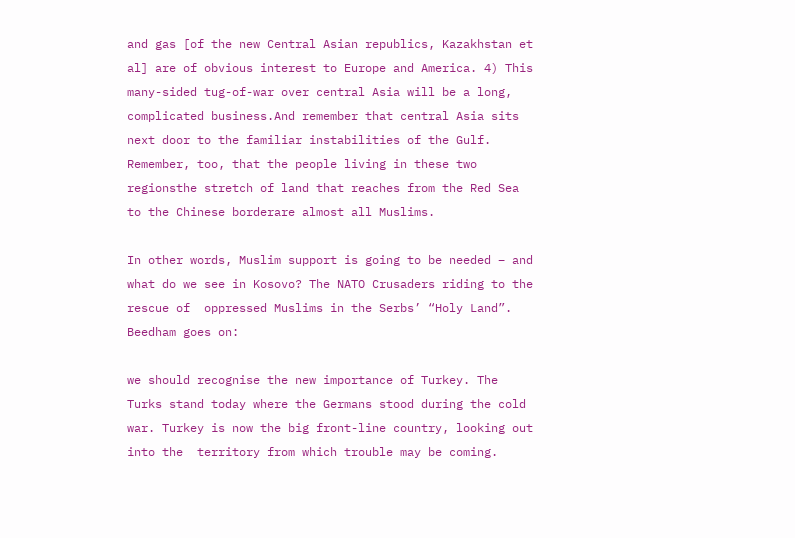and gas [of the new Central Asian republics, Kazakhstan et al] are of obvious interest to Europe and America. 4) This many-sided tug-of-war over central Asia will be a long, complicated business.And remember that central Asia sits next door to the familiar instabilities of the Gulf. Remember, too, that the people living in these two regionsthe stretch of land that reaches from the Red Sea to the Chinese borderare almost all Muslims.

In other words, Muslim support is going to be needed – and what do we see in Kosovo? The NATO Crusaders riding to the rescue of  oppressed Muslims in the Serbs’ “Holy Land”. Beedham goes on:

we should recognise the new importance of Turkey. The Turks stand today where the Germans stood during the cold war. Turkey is now the big front-line country, looking out into the  territory from which trouble may be coming.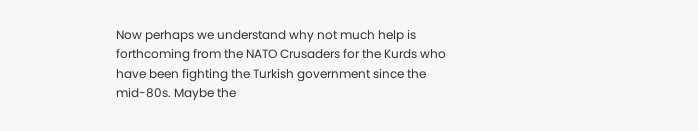Now perhaps we understand why not much help is forthcoming from the NATO Crusaders for the Kurds who have been fighting the Turkish government since the mid-80s. Maybe the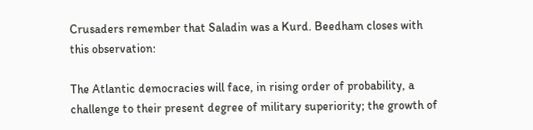Crusaders remember that Saladin was a Kurd. Beedham closes with this observation:

The Atlantic democracies will face, in rising order of probability, a challenge to their present degree of military superiority; the growth of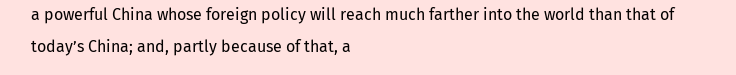a powerful China whose foreign policy will reach much farther into the world than that of today’s China; and, partly because of that, a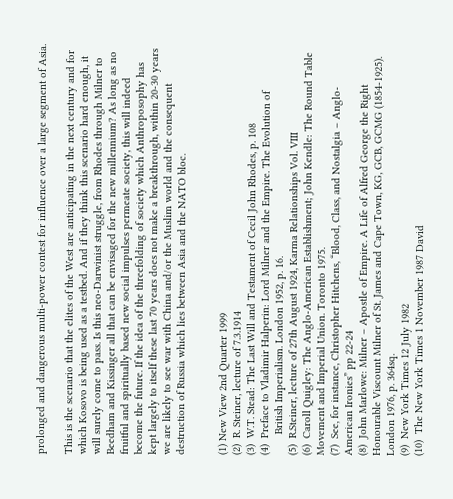prolonged and dangerous multi-power contest for influence over a large segment of Asia.

This is the scenario that the elites of the West are anticipating in the next century and for which Kosovo is being used as a testbed. And if they think this scenario hard enough, it will surely come to pass. Is this neo-Darwinist struggle, from Rhodes through Milner to Beedham and Kissinger all that can be envisaged for the new millennium? As long as no fruitful and spiritually based new social impulses permeate society, this will indeed become the future. If the idea of the threefolding of society which Anthroposophy has kept largely to itself these last 70 years does not make a breakthrough, within 20-30 years we are likely to see war with China and/or the Muslim world and the consequent destruction of Russia which lies between Asia and the NATO bloc.


(1) New View 2nd Quarter 1999
(2)  R. Steiner, lecture of 7.3.1914
(3)  W.T. Stead: The Last Will and Testament of Cecil John Rhodes, p. 108
(4)  Preface to Vladimir Halperin: Lord Milner and the Empire. The Evolution of
       British Imperialism. London 1952, p. 16.
(5)  R.Steiner, lecture of 27th August 1924, Karma Relationships Vol. VIII
(6)  Caroll Quigley: The Anglo-American Establishment; John Kendle: The Round Table Movement and Imperial Union. Toronto 1975.
(7)  See, for instance, Christopher Hitchens, “Blood, Class, and Nostalgia – Anglo-American Ironies” pp 22-24
(8)  John Marlowe: Milner – Apostle of Empire. A Life of Alfred George the Right Honourable Viscount Milner of St. James and Cape Town, KG, GCB, GCMG (1854-1925). London 1976, p. 364sq.
(9)  New York Times 12 July 1982
(10)  The New York Times 1 November 1987 David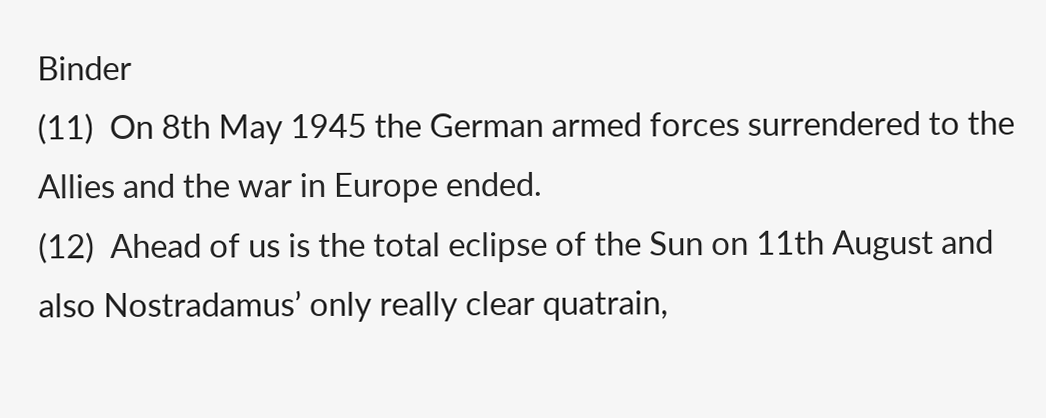Binder
(11)  On 8th May 1945 the German armed forces surrendered to the Allies and the war in Europe ended.
(12)  Ahead of us is the total eclipse of the Sun on 11th August and also Nostradamus’ only really clear quatrain,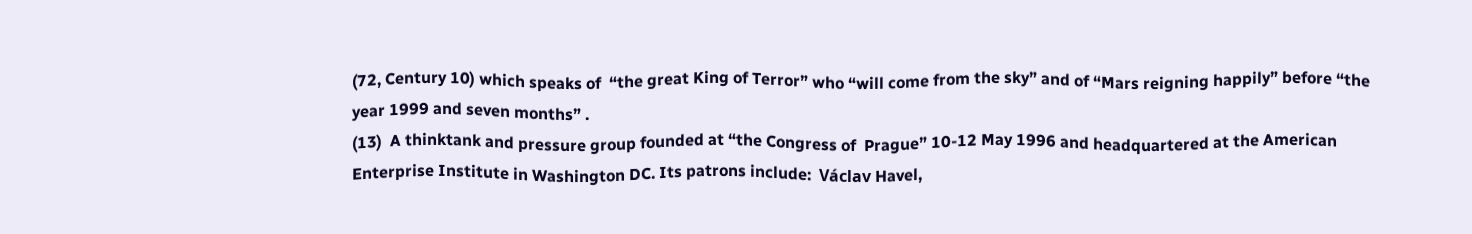(72, Century 10) which speaks of  “the great King of Terror” who “will come from the sky” and of “Mars reigning happily” before “the year 1999 and seven months” .
(13)  A thinktank and pressure group founded at “the Congress of  Prague” 10-12 May 1996 and headquartered at the American Enterprise Institute in Washington DC. Its patrons include:  Václav Havel,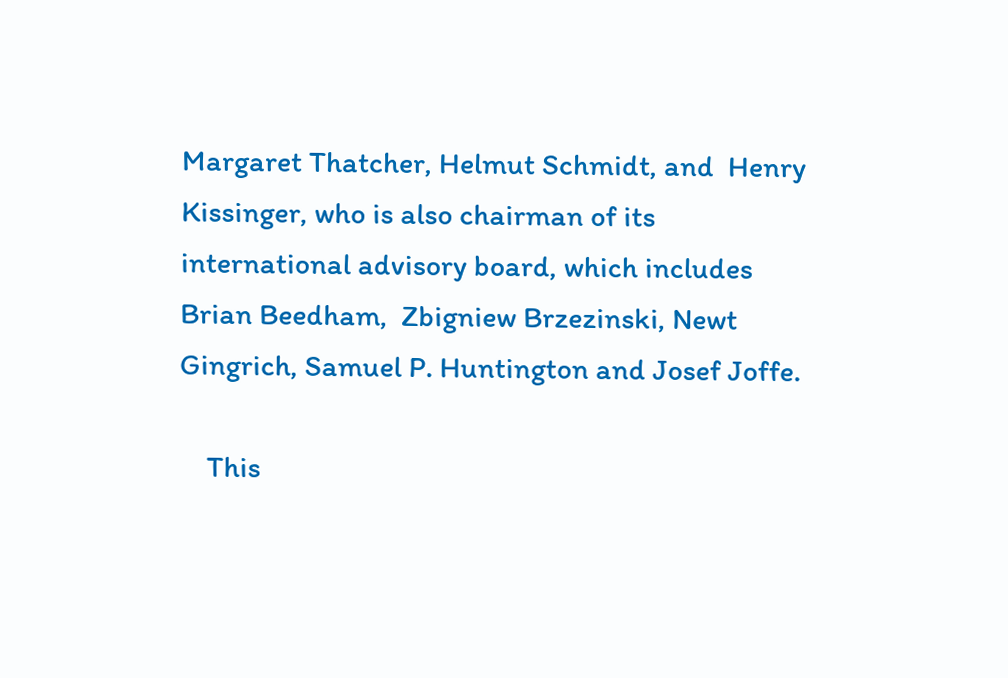Margaret Thatcher, Helmut Schmidt, and  Henry Kissinger, who is also chairman of its international advisory board, which includes Brian Beedham,  Zbigniew Brzezinski, Newt Gingrich, Samuel P. Huntington and Josef Joffe.

    This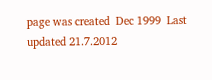page was created  Dec 1999  Last updated 21.7.2012